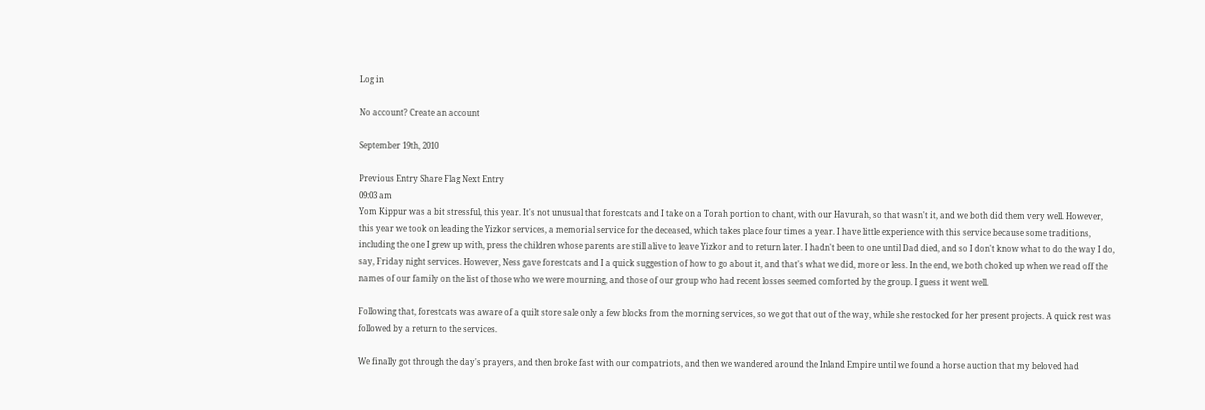Log in

No account? Create an account

September 19th, 2010

Previous Entry Share Flag Next Entry
09:03 am
Yom Kippur was a bit stressful, this year. It's not unusual that forestcats and I take on a Torah portion to chant, with our Havurah, so that wasn't it, and we both did them very well. However, this year we took on leading the Yizkor services, a memorial service for the deceased, which takes place four times a year. I have little experience with this service because some traditions, including the one I grew up with, press the children whose parents are still alive to leave Yizkor and to return later. I hadn't been to one until Dad died, and so I don't know what to do the way I do, say, Friday night services. However, Ness gave forestcats and I a quick suggestion of how to go about it, and that's what we did, more or less. In the end, we both choked up when we read off the names of our family on the list of those who we were mourning, and those of our group who had recent losses seemed comforted by the group. I guess it went well.

Following that, forestcats was aware of a quilt store sale only a few blocks from the morning services, so we got that out of the way, while she restocked for her present projects. A quick rest was followed by a return to the services.

We finally got through the day's prayers, and then broke fast with our compatriots, and then we wandered around the Inland Empire until we found a horse auction that my beloved had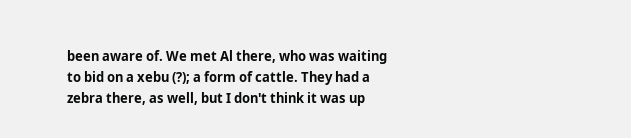been aware of. We met Al there, who was waiting to bid on a xebu (?); a form of cattle. They had a zebra there, as well, but I don't think it was up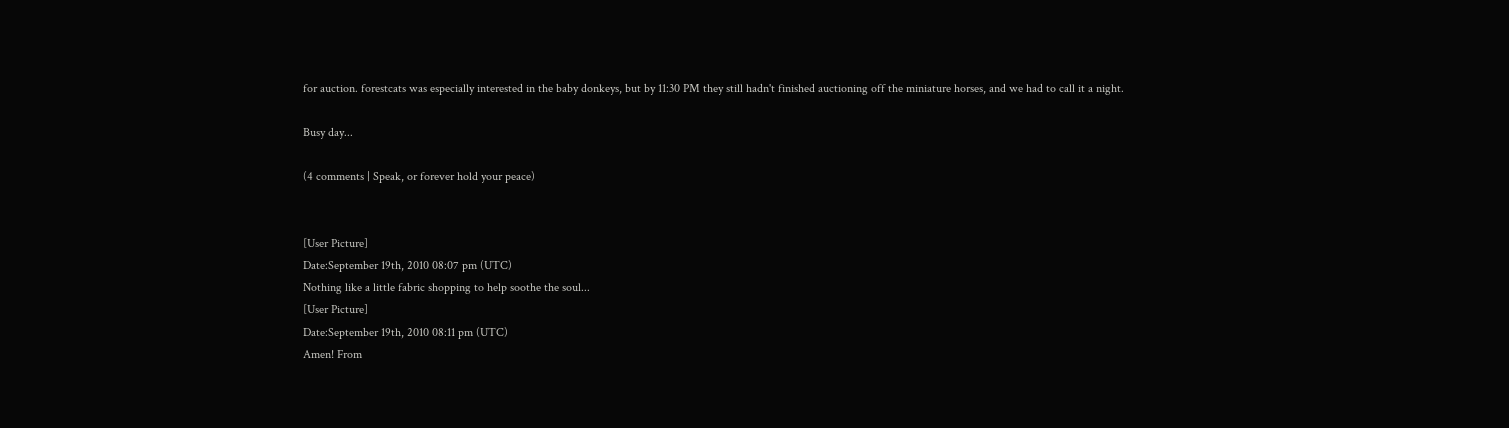for auction. forestcats was especially interested in the baby donkeys, but by 11:30 PM they still hadn't finished auctioning off the miniature horses, and we had to call it a night.

Busy day...

(4 comments | Speak, or forever hold your peace)


[User Picture]
Date:September 19th, 2010 08:07 pm (UTC)
Nothing like a little fabric shopping to help soothe the soul...
[User Picture]
Date:September 19th, 2010 08:11 pm (UTC)
Amen! From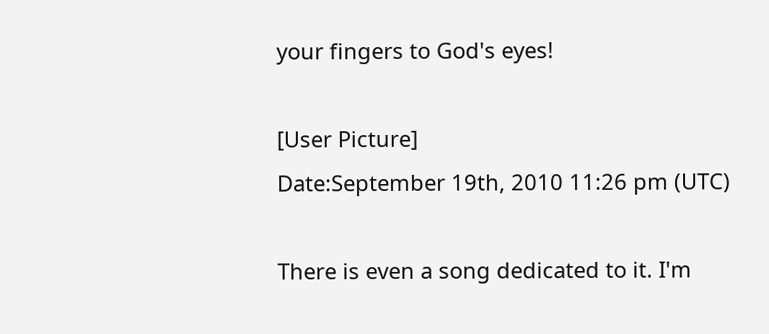your fingers to God's eyes!

[User Picture]
Date:September 19th, 2010 11:26 pm (UTC)

There is even a song dedicated to it. I'm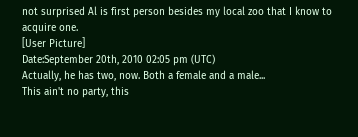not surprised Al is first person besides my local zoo that I know to acquire one.
[User Picture]
Date:September 20th, 2010 02:05 pm (UTC)
Actually, he has two, now. Both a female and a male...
This ain't no party, this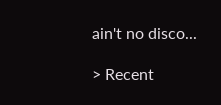ain't no disco...

> Recent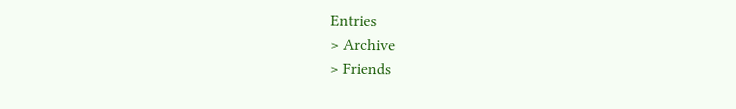Entries
> Archive
> Friends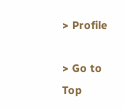> Profile

> Go to Top